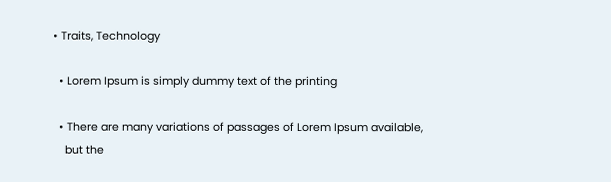• Traits, Technology

  • Lorem Ipsum is simply dummy text of the printing

  • There are many variations of passages of Lorem Ipsum available,
    but the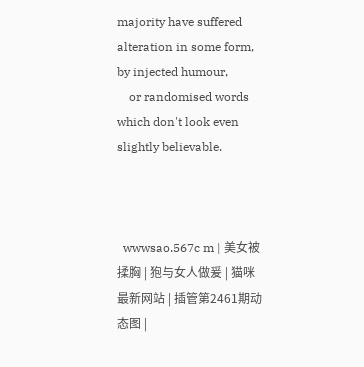majority have suffered alteration in some form, by injected humour,
    or randomised words which don't look even slightly believable.



  wwwsao.567c m | 美女被揉胸 | 狍与女人做爰 | 猫咪最新网站 | 插管第2461期动态图 |